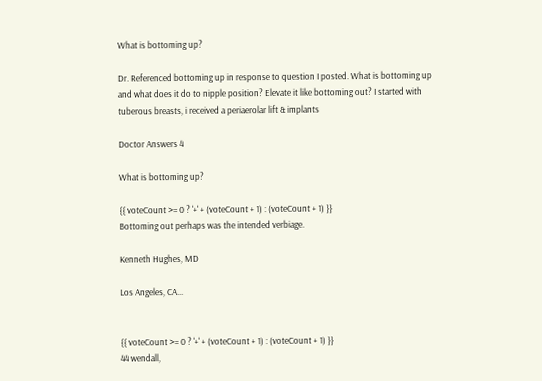What is bottoming up?

Dr. Referenced bottoming up in response to question I posted. What is bottoming up and what does it do to nipple position? Elevate it like bottoming out? I started with tuberous breasts, i received a periaerolar lift & implants

Doctor Answers 4

What is bottoming up?

{{ voteCount >= 0 ? '+' + (voteCount + 1) : (voteCount + 1) }}
Bottoming out perhaps was the intended verbiage.

Kenneth Hughes, MD

Los Angeles, CA...


{{ voteCount >= 0 ? '+' + (voteCount + 1) : (voteCount + 1) }}
44 wendall,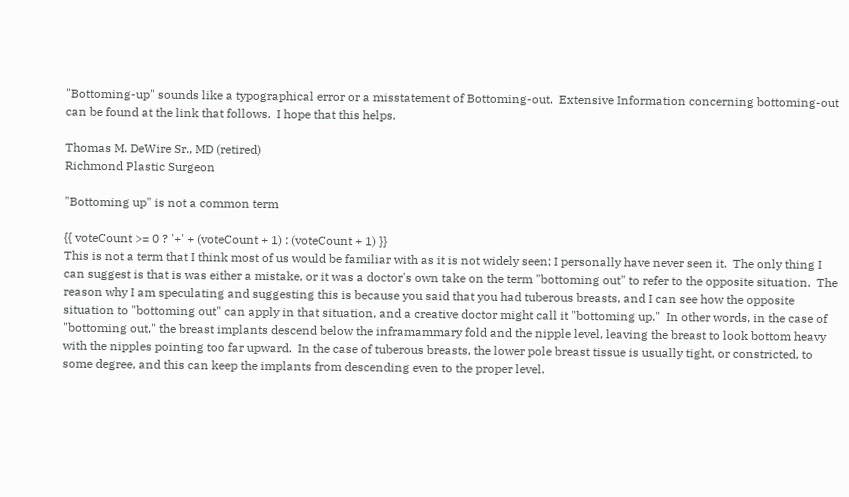"Bottoming-up" sounds like a typographical error or a misstatement of Bottoming-out.  Extensive Information concerning bottoming-out can be found at the link that follows.  I hope that this helps.

Thomas M. DeWire Sr., MD (retired)
Richmond Plastic Surgeon

"Bottoming up" is not a common term

{{ voteCount >= 0 ? '+' + (voteCount + 1) : (voteCount + 1) }}
This is not a term that I think most of us would be familiar with as it is not widely seen; I personally have never seen it.  The only thing I can suggest is that is was either a mistake, or it was a doctor's own take on the term "bottoming out" to refer to the opposite situation.  The reason why I am speculating and suggesting this is because you said that you had tuberous breasts, and I can see how the opposite situation to "bottoming out" can apply in that situation, and a creative doctor might call it "bottoming up."  In other words, in the case of "bottoming out," the breast implants descend below the inframammary fold and the nipple level, leaving the breast to look bottom heavy with the nipples pointing too far upward.  In the case of tuberous breasts, the lower pole breast tissue is usually tight, or constricted, to some degree, and this can keep the implants from descending even to the proper level.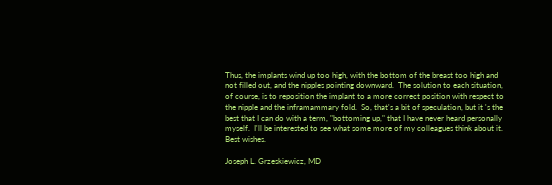Thus, the implants wind up too high, with the bottom of the breast too high and not filled out, and the nipples pointing downward.  The solution to each situation, of course, is to reposition the implant to a more correct position with respect to the nipple and the inframammary fold.  So, that's a bit of speculation, but it 's the best that I can do with a term, "bottoming up," that I have never heard personally myself.  I'll be interested to see what some more of my colleagues think about it.  Best wishes.

Joseph L. Grzeskiewicz, MD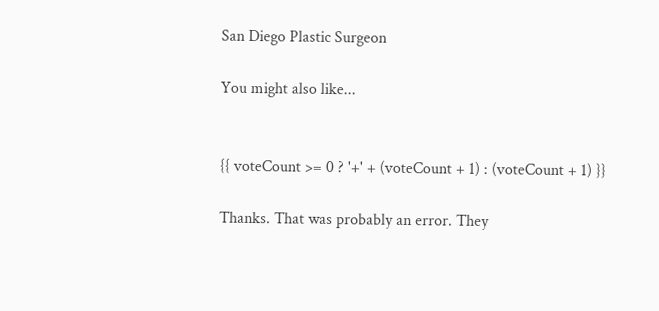San Diego Plastic Surgeon

You might also like...


{{ voteCount >= 0 ? '+' + (voteCount + 1) : (voteCount + 1) }}

Thanks. That was probably an error. They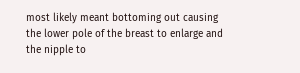most likely meant bottoming out causing the lower pole of the breast to enlarge and the nipple to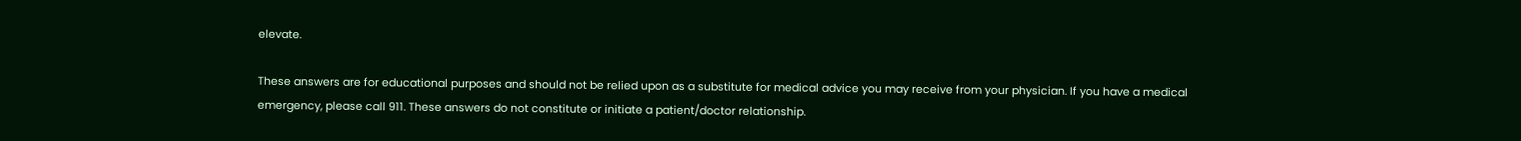elevate.

These answers are for educational purposes and should not be relied upon as a substitute for medical advice you may receive from your physician. If you have a medical emergency, please call 911. These answers do not constitute or initiate a patient/doctor relationship.